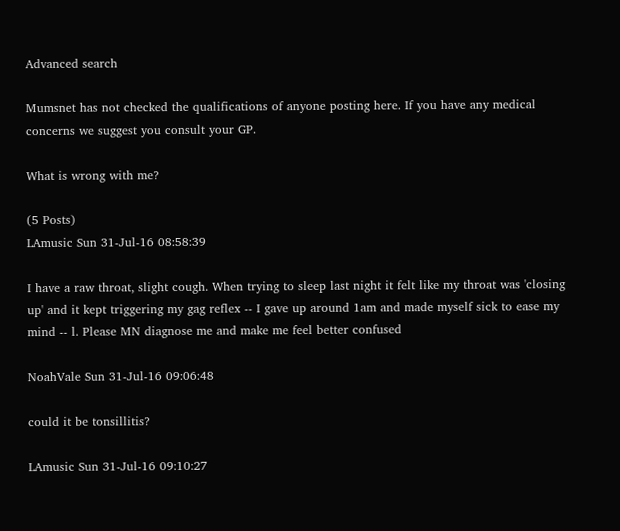Advanced search

Mumsnet has not checked the qualifications of anyone posting here. If you have any medical concerns we suggest you consult your GP.

What is wrong with me?

(5 Posts)
LAmusic Sun 31-Jul-16 08:58:39

I have a raw throat, slight cough. When trying to sleep last night it felt like my throat was 'closing up' and it kept triggering my gag reflex -- I gave up around 1am and made myself sick to ease my mind -- l. Please MN diagnose me and make me feel better confused

NoahVale Sun 31-Jul-16 09:06:48

could it be tonsillitis?

LAmusic Sun 31-Jul-16 09:10:27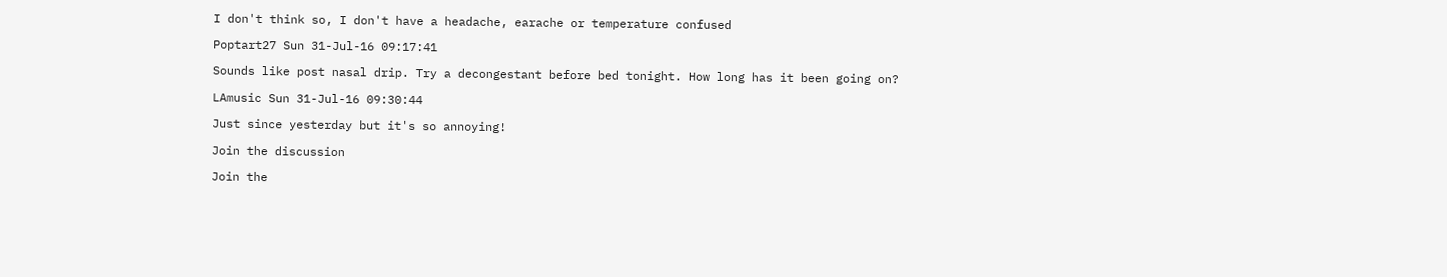I don't think so, I don't have a headache, earache or temperature confused

Poptart27 Sun 31-Jul-16 09:17:41

Sounds like post nasal drip. Try a decongestant before bed tonight. How long has it been going on?

LAmusic Sun 31-Jul-16 09:30:44

Just since yesterday but it's so annoying!

Join the discussion

Join the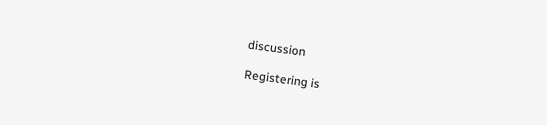discussion

Registering is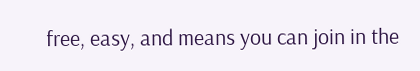free, easy, and means you can join in the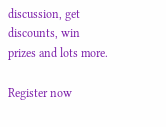discussion, get discounts, win prizes and lots more.

Register now